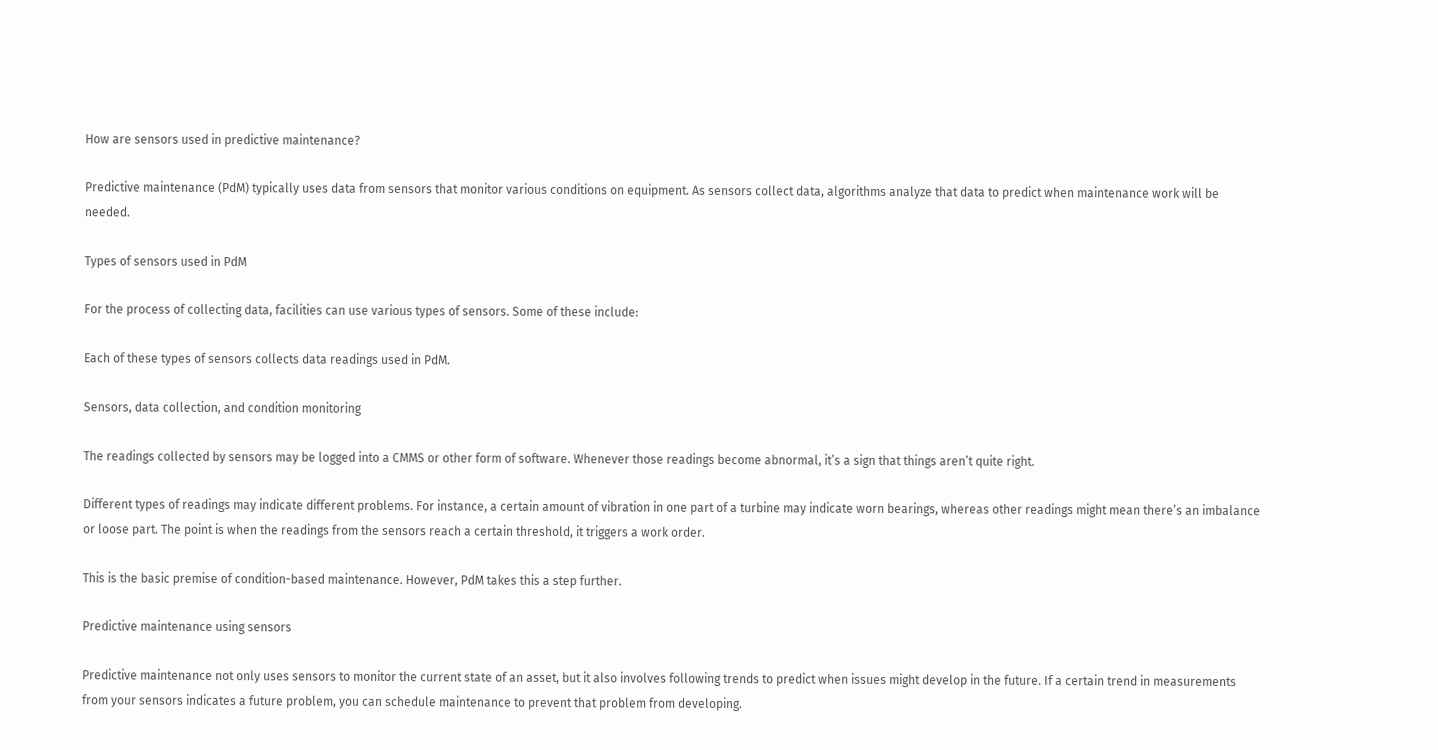How are sensors used in predictive maintenance?

Predictive maintenance (PdM) typically uses data from sensors that monitor various conditions on equipment. As sensors collect data, algorithms analyze that data to predict when maintenance work will be needed.

Types of sensors used in PdM

For the process of collecting data, facilities can use various types of sensors. Some of these include:

Each of these types of sensors collects data readings used in PdM.

Sensors, data collection, and condition monitoring

The readings collected by sensors may be logged into a CMMS or other form of software. Whenever those readings become abnormal, it’s a sign that things aren’t quite right.

Different types of readings may indicate different problems. For instance, a certain amount of vibration in one part of a turbine may indicate worn bearings, whereas other readings might mean there’s an imbalance or loose part. The point is when the readings from the sensors reach a certain threshold, it triggers a work order.

This is the basic premise of condition-based maintenance. However, PdM takes this a step further.

Predictive maintenance using sensors

Predictive maintenance not only uses sensors to monitor the current state of an asset, but it also involves following trends to predict when issues might develop in the future. If a certain trend in measurements from your sensors indicates a future problem, you can schedule maintenance to prevent that problem from developing.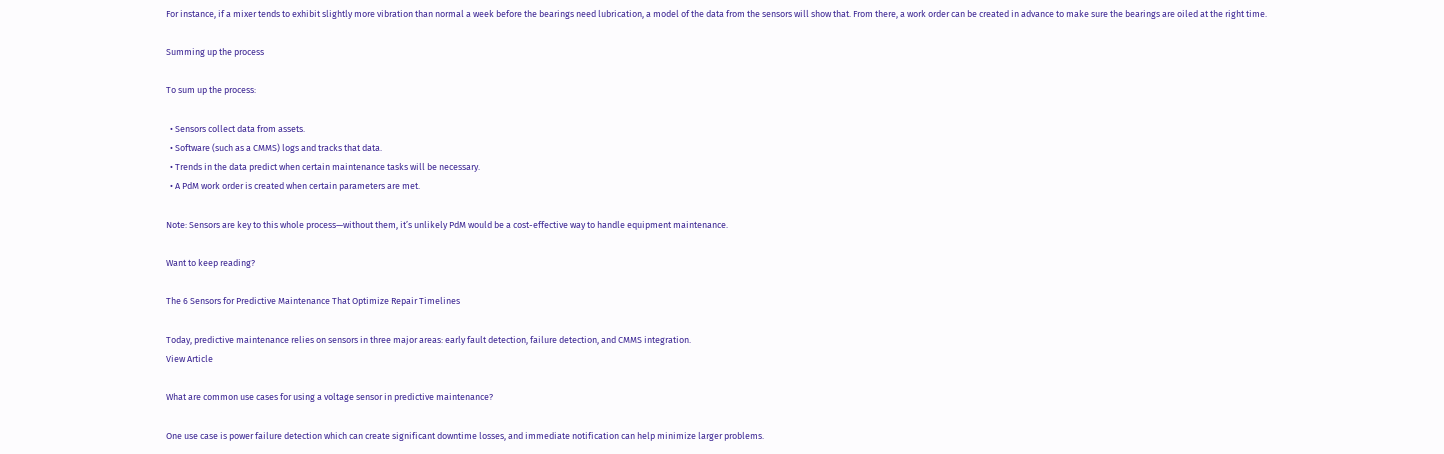For instance, if a mixer tends to exhibit slightly more vibration than normal a week before the bearings need lubrication, a model of the data from the sensors will show that. From there, a work order can be created in advance to make sure the bearings are oiled at the right time.

Summing up the process

To sum up the process:

  • Sensors collect data from assets.
  • Software (such as a CMMS) logs and tracks that data.
  • Trends in the data predict when certain maintenance tasks will be necessary.
  • A PdM work order is created when certain parameters are met.

Note: Sensors are key to this whole process—without them, it’s unlikely PdM would be a cost-effective way to handle equipment maintenance.

Want to keep reading?

The 6 Sensors for Predictive Maintenance That Optimize Repair Timelines

Today, predictive maintenance relies on sensors in three major areas: early fault detection, failure detection, and CMMS integration.
View Article

What are common use cases for using a voltage sensor in predictive maintenance?

One use case is power failure detection which can create significant downtime losses, and immediate notification can help minimize larger problems.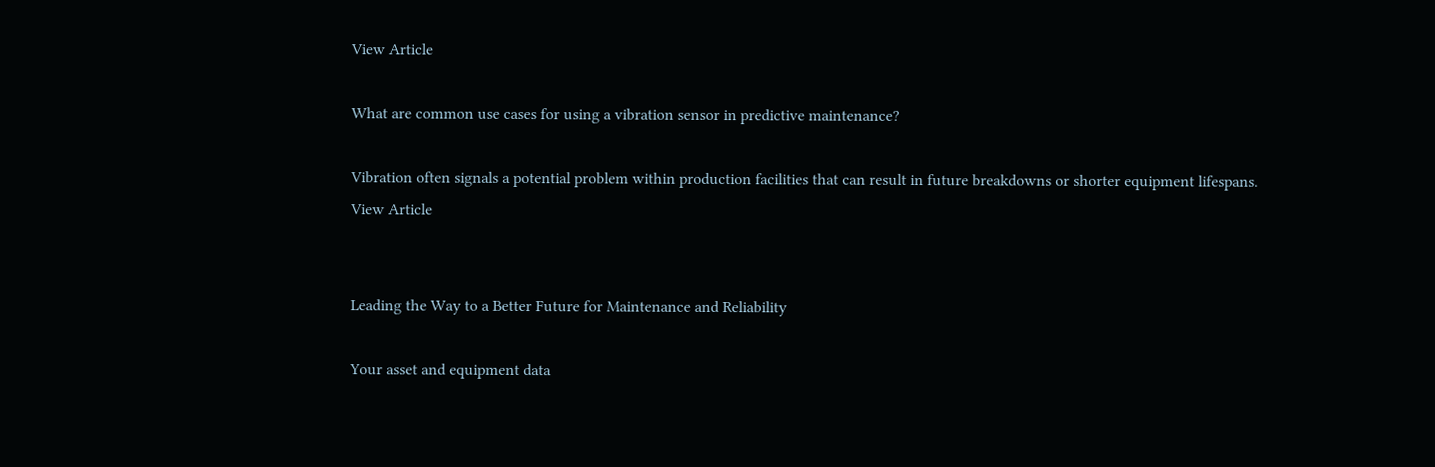View Article

What are common use cases for using a vibration sensor in predictive maintenance?

Vibration often signals a potential problem within production facilities that can result in future breakdowns or shorter equipment lifespans.
View Article


Leading the Way to a Better Future for Maintenance and Reliability

Your asset and equipment data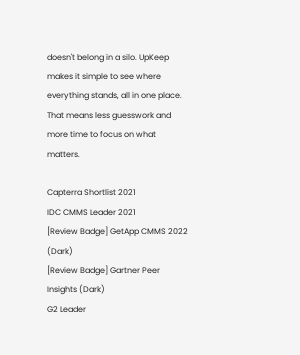doesn't belong in a silo. UpKeep makes it simple to see where everything stands, all in one place. That means less guesswork and more time to focus on what matters.

Capterra Shortlist 2021
IDC CMMS Leader 2021
[Review Badge] GetApp CMMS 2022 (Dark)
[Review Badge] Gartner Peer Insights (Dark)
G2 Leader